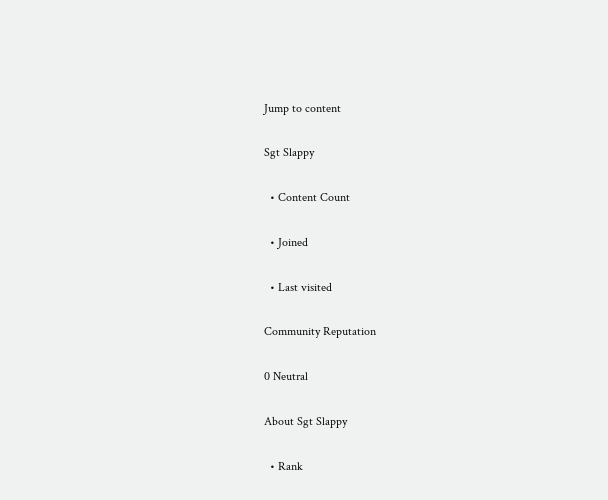Jump to content

Sgt Slappy

  • Content Count

  • Joined

  • Last visited

Community Reputation

0 Neutral

About Sgt Slappy

  • Rank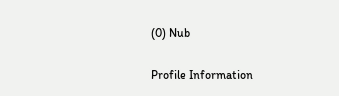(0) Nub

Profile Information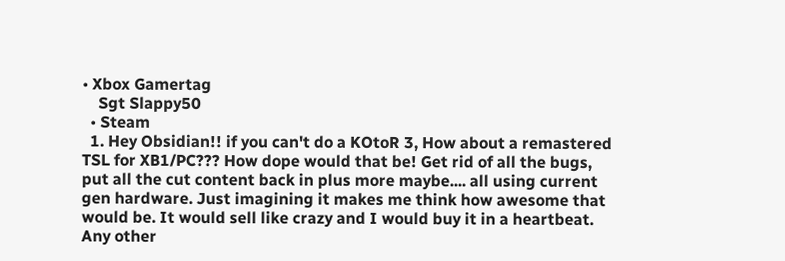• Xbox Gamertag
    Sgt Slappy50
  • Steam
  1. Hey Obsidian!! if you can't do a KOtoR 3, How about a remastered TSL for XB1/PC??? How dope would that be! Get rid of all the bugs, put all the cut content back in plus more maybe.... all using current gen hardware. Just imagining it makes me think how awesome that would be. It would sell like crazy and I would buy it in a heartbeat. Any other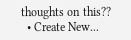thoughts on this??
  • Create New...